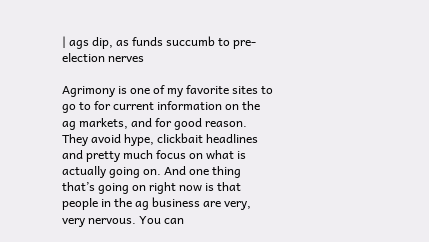| ags dip, as funds succumb to pre-election nerves

Agrimony is one of my favorite sites to go to for current information on the ag markets, and for good reason. They avoid hype, clickbait headlines and pretty much focus on what is actually going on. And one thing that’s going on right now is that people in the ag business are very, very nervous. You can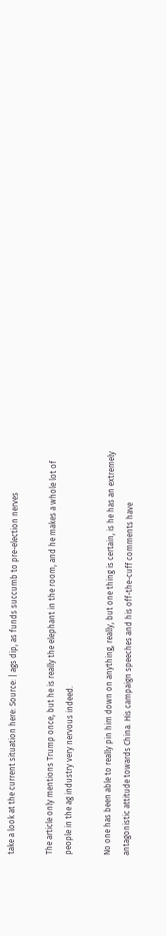take a look at the current situation here: Source: | ags dip, as funds succumb to pre-election nerves

The article only mentions Trump once, but he is really the elephant in the room, and he makes a whole lot of people in the ag industry very nervous indeed.

No one has been able to really pin him down on anything, really, but one thing is certain, is he has an extremely antagonistic attitude towards China. His campaign speeches and his off-the-cuff comments have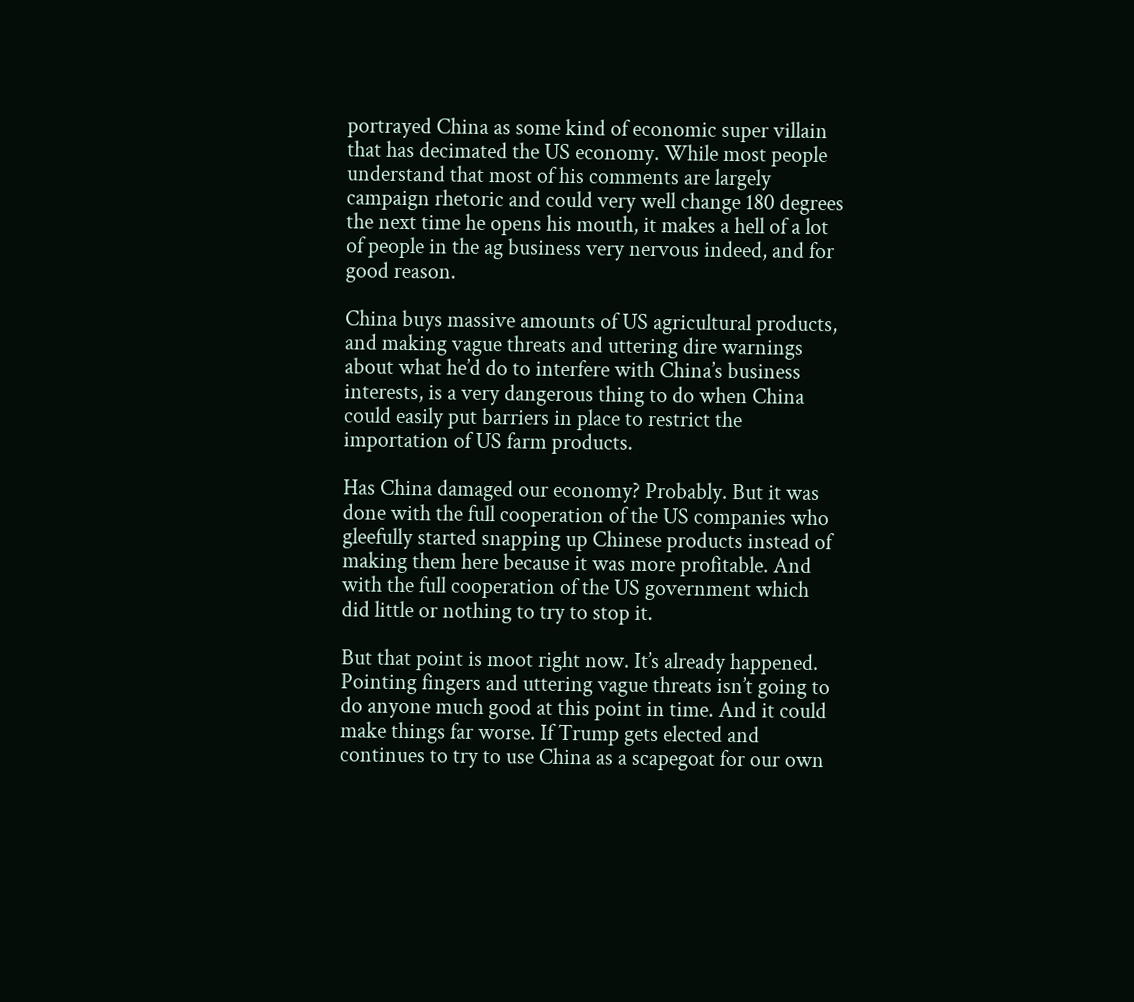portrayed China as some kind of economic super villain that has decimated the US economy. While most people understand that most of his comments are largely campaign rhetoric and could very well change 180 degrees the next time he opens his mouth, it makes a hell of a lot of people in the ag business very nervous indeed, and for good reason.

China buys massive amounts of US agricultural products, and making vague threats and uttering dire warnings about what he’d do to interfere with China’s business interests, is a very dangerous thing to do when China could easily put barriers in place to restrict the importation of US farm products.

Has China damaged our economy? Probably. But it was done with the full cooperation of the US companies who gleefully started snapping up Chinese products instead of making them here because it was more profitable. And with the full cooperation of the US government which did little or nothing to try to stop it.

But that point is moot right now. It’s already happened. Pointing fingers and uttering vague threats isn’t going to do anyone much good at this point in time. And it could make things far worse. If Trump gets elected and continues to try to use China as a scapegoat for our own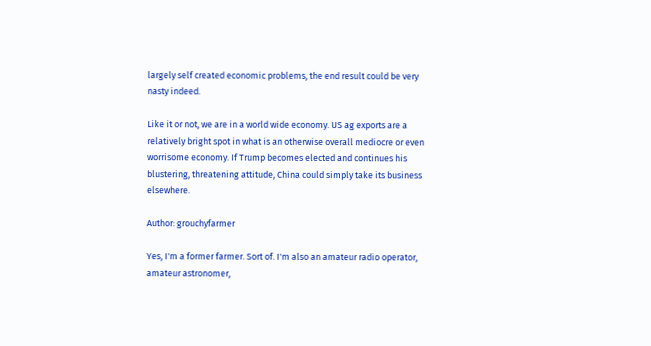largely self created economic problems, the end result could be very nasty indeed.

Like it or not, we are in a world wide economy. US ag exports are a relatively bright spot in what is an otherwise overall mediocre or even worrisome economy. If Trump becomes elected and continues his blustering, threatening attitude, China could simply take its business elsewhere.

Author: grouchyfarmer

Yes, I'm a former farmer. Sort of. I'm also an amateur radio operator, amateur astronomer,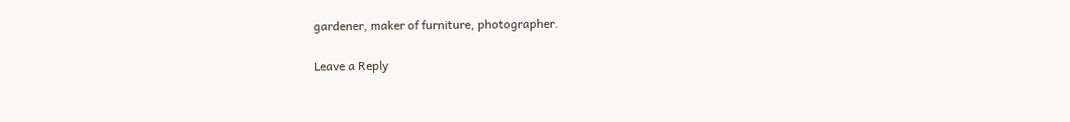gardener, maker of furniture, photographer.

Leave a Reply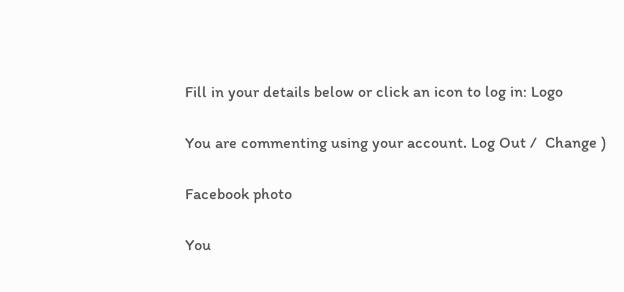Fill in your details below or click an icon to log in: Logo

You are commenting using your account. Log Out /  Change )

Facebook photo

You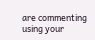are commenting using your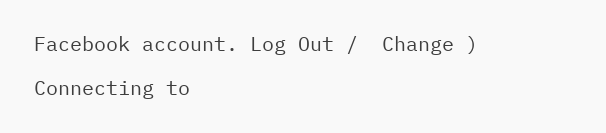Facebook account. Log Out /  Change )

Connecting to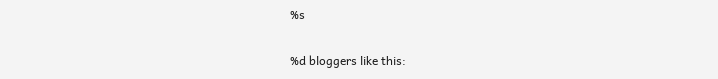%s

%d bloggers like this: